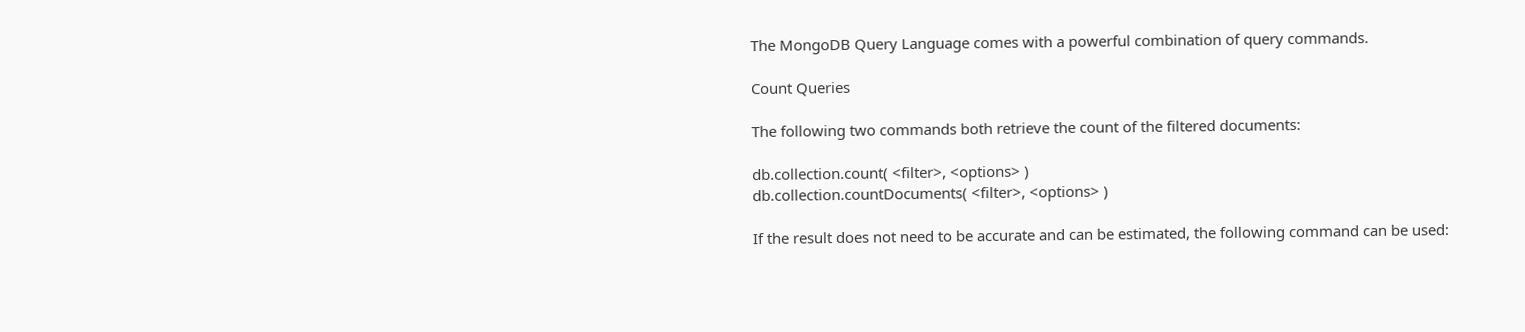The MongoDB Query Language comes with a powerful combination of query commands.

Count Queries

The following two commands both retrieve the count of the filtered documents:

db.collection.count( <filter>, <options> )
db.collection.countDocuments( <filter>, <options> )

If the result does not need to be accurate and can be estimated, the following command can be used: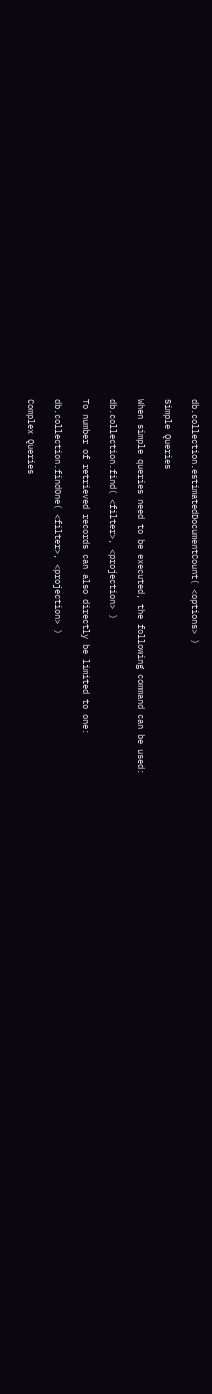db.collection.estimatedDocumentCount( <options> )

Simple Queries

When simple queries need to be executed, the following command can be used:

db.collection.find( <filter>, <projection> )

To number of retrieved records can also directly be limited to one:

db.collection.findOne( <filter>, <projection> )

Complex Queries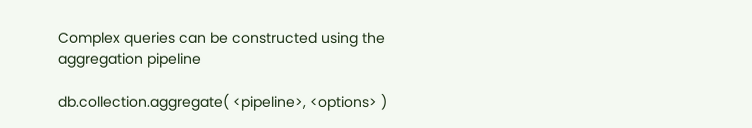Complex queries can be constructed using the aggregation pipeline

db.collection.aggregate( <pipeline>, <options> )